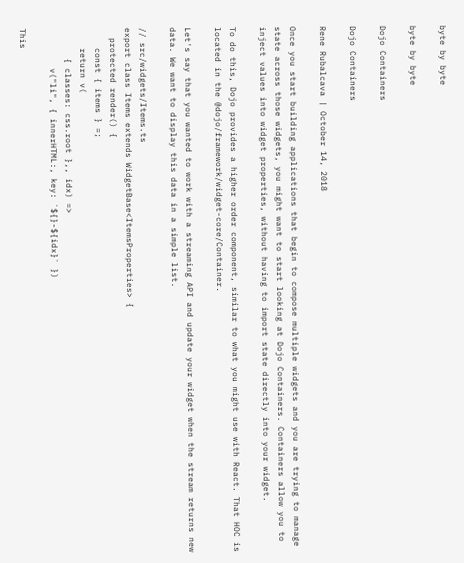byte by byte

byte by byte

Dojo Containers

Dojo Containers

Rene Rubalcava | October 14, 2018

Once you start building applications that begin to compose multiple widgets and you are trying to manage state across those widgets, you might want to start looking at Dojo Containers. Containers allow you to inject values into widget properties, without having to import state directly into your widget.

To do this, Dojo provides a higher order component, similar to what you might use with React. That HOC is located in the @dojo/framework/widget-core/Container.

Let's say that you wanted to work with a streaming API and update your widget when the stream returns new data. We want to display this data in a simple list.

// src/widgets/Items.ts
export class Items extends WidgetBase<ItemsProperties> {
  protected render() {
    const { items } =;
    return v(
      { classes: css.root },, idx) =>
        v("li", { innerHTML:, key: `${}-${idx}` })

This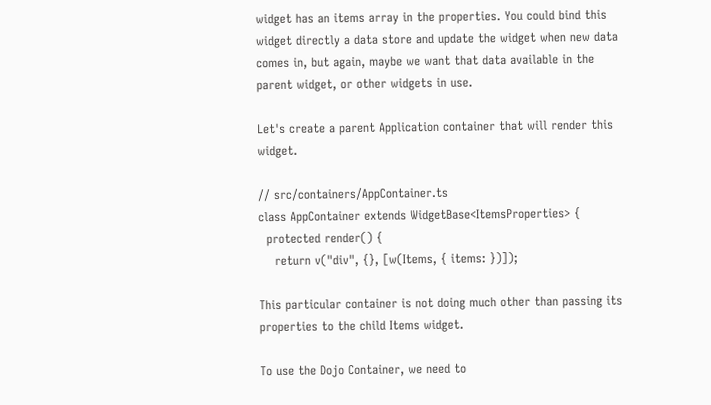widget has an items array in the properties. You could bind this widget directly a data store and update the widget when new data comes in, but again, maybe we want that data available in the parent widget, or other widgets in use.

Let's create a parent Application container that will render this widget.

// src/containers/AppContainer.ts
class AppContainer extends WidgetBase<ItemsProperties> {
  protected render() {
    return v("div", {}, [w(Items, { items: })]);

This particular container is not doing much other than passing its properties to the child Items widget.

To use the Dojo Container, we need to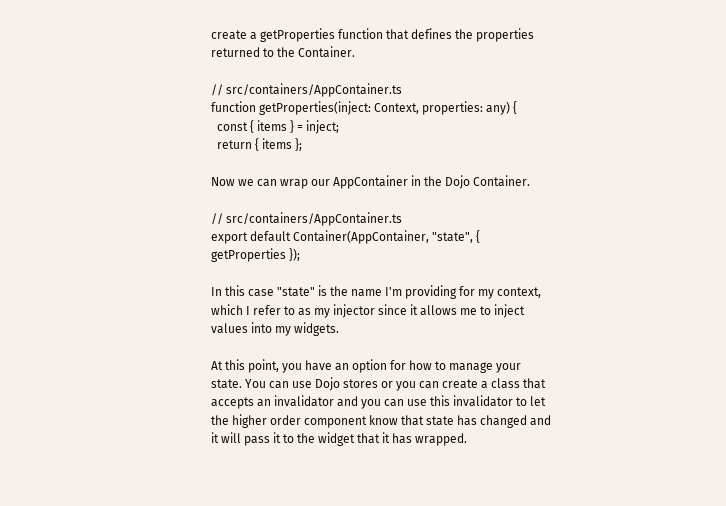create a getProperties function that defines the properties returned to the Container.

// src/containers/AppContainer.ts
function getProperties(inject: Context, properties: any) {
  const { items } = inject;
  return { items };

Now we can wrap our AppContainer in the Dojo Container.

// src/containers/AppContainer.ts
export default Container(AppContainer, "state", { getProperties });

In this case "state" is the name I'm providing for my context, which I refer to as my injector since it allows me to inject values into my widgets.

At this point, you have an option for how to manage your state. You can use Dojo stores or you can create a class that accepts an invalidator and you can use this invalidator to let the higher order component know that state has changed and it will pass it to the widget that it has wrapped.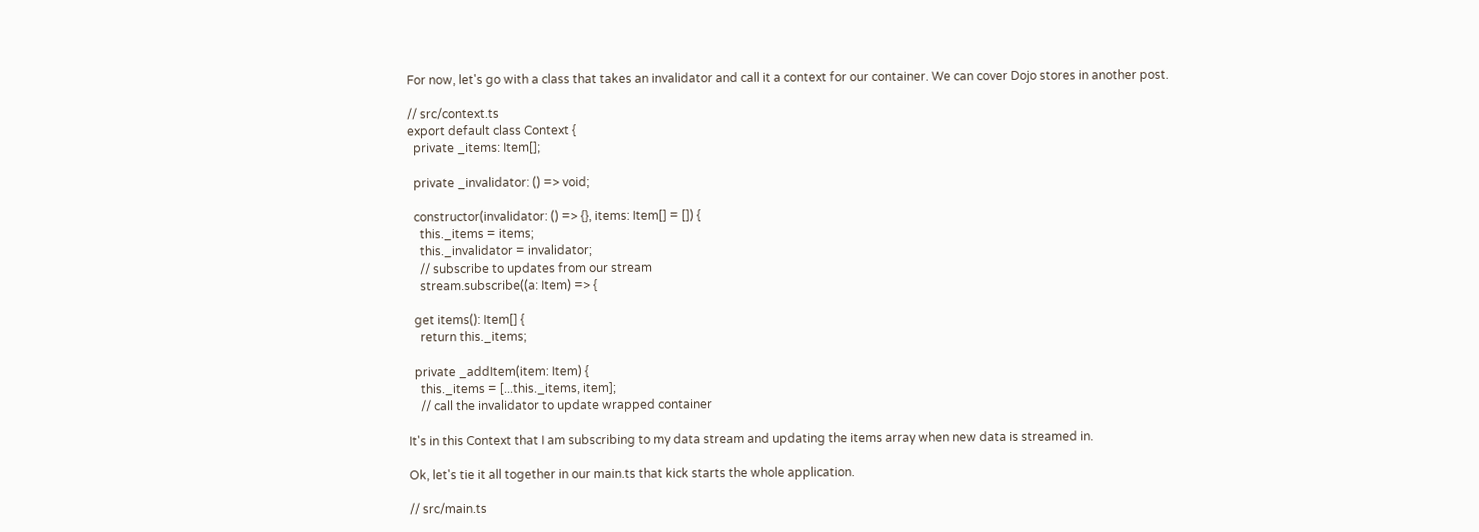For now, let's go with a class that takes an invalidator and call it a context for our container. We can cover Dojo stores in another post.

// src/context.ts
export default class Context {
  private _items: Item[];

  private _invalidator: () => void;

  constructor(invalidator: () => {}, items: Item[] = []) {
    this._items = items;
    this._invalidator = invalidator;
    // subscribe to updates from our stream
    stream.subscribe((a: Item) => {

  get items(): Item[] {
    return this._items;

  private _addItem(item: Item) {
    this._items = [...this._items, item];
    // call the invalidator to update wrapped container

It's in this Context that I am subscribing to my data stream and updating the items array when new data is streamed in.

Ok, let's tie it all together in our main.ts that kick starts the whole application.

// src/main.ts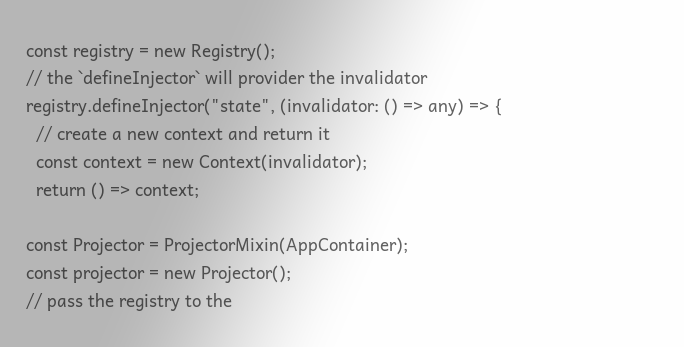const registry = new Registry();
// the `defineInjector` will provider the invalidator
registry.defineInjector("state", (invalidator: () => any) => {
  // create a new context and return it
  const context = new Context(invalidator);
  return () => context;

const Projector = ProjectorMixin(AppContainer);
const projector = new Projector();
// pass the registry to the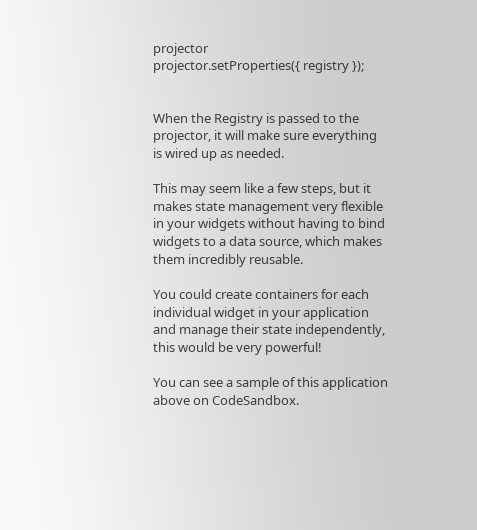projector
projector.setProperties({ registry });


When the Registry is passed to the projector, it will make sure everything is wired up as needed.

This may seem like a few steps, but it makes state management very flexible in your widgets without having to bind widgets to a data source, which makes them incredibly reusable.

You could create containers for each individual widget in your application and manage their state independently, this would be very powerful!

You can see a sample of this application above on CodeSandbox.